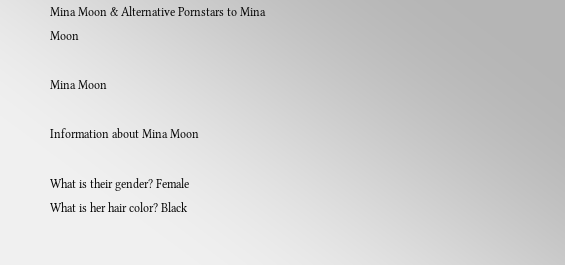Mina Moon & Alternative Pornstars to Mina Moon

Mina Moon

Information about Mina Moon

What is their gender? Female
What is her hair color? Black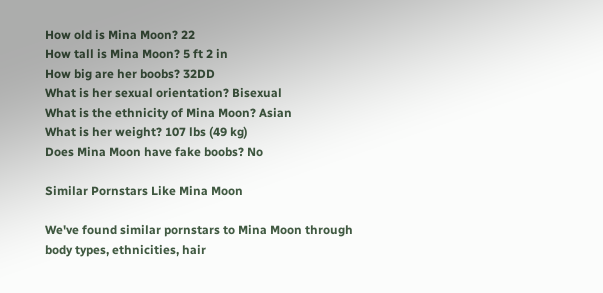How old is Mina Moon? 22
How tall is Mina Moon? 5 ft 2 in
How big are her boobs? 32DD
What is her sexual orientation? Bisexual
What is the ethnicity of Mina Moon? Asian
What is her weight? 107 lbs (49 kg)
Does Mina Moon have fake boobs? No

Similar Pornstars Like Mina Moon

We've found similar pornstars to Mina Moon through body types, ethnicities, hair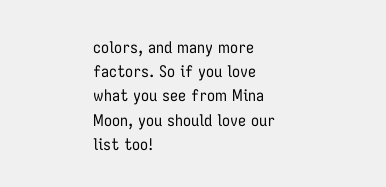colors, and many more factors. So if you love what you see from Mina Moon, you should love our list too!